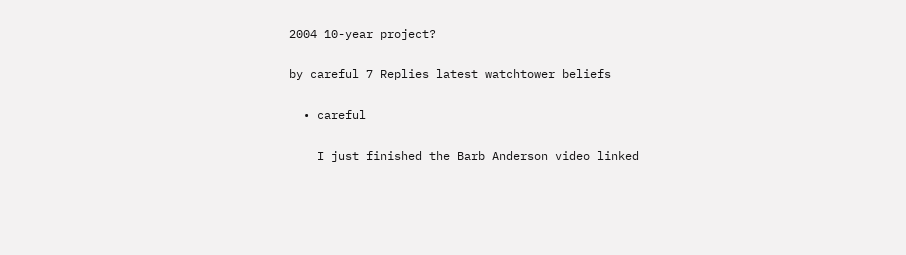2004 10-year project?

by careful 7 Replies latest watchtower beliefs

  • careful

    I just finished the Barb Anderson video linked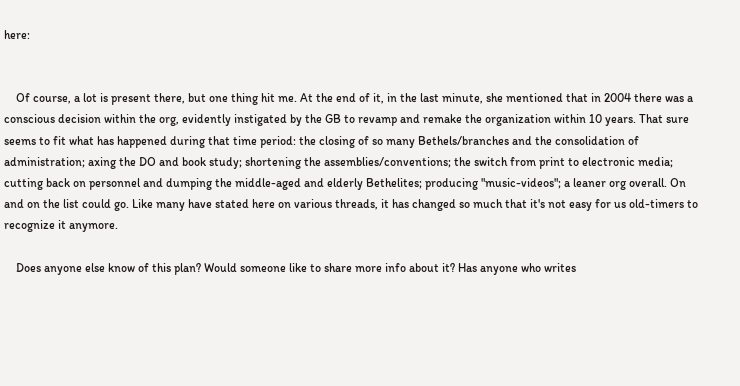here:


    Of course, a lot is present there, but one thing hit me. At the end of it, in the last minute, she mentioned that in 2004 there was a conscious decision within the org, evidently instigated by the GB to revamp and remake the organization within 10 years. That sure seems to fit what has happened during that time period: the closing of so many Bethels/branches and the consolidation of administration; axing the DO and book study; shortening the assemblies/conventions; the switch from print to electronic media; cutting back on personnel and dumping the middle-aged and elderly Bethelites; producing "music-videos"; a leaner org overall. On and on the list could go. Like many have stated here on various threads, it has changed so much that it's not easy for us old-timers to recognize it anymore.

    Does anyone else know of this plan? Would someone like to share more info about it? Has anyone who writes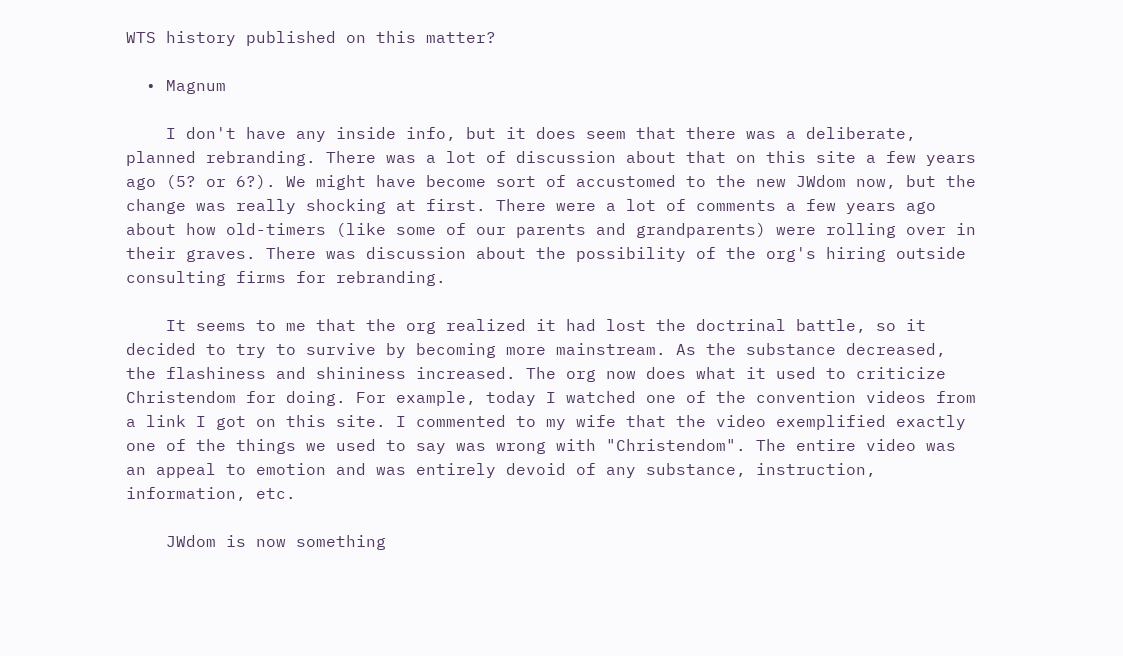WTS history published on this matter?

  • Magnum

    I don't have any inside info, but it does seem that there was a deliberate, planned rebranding. There was a lot of discussion about that on this site a few years ago (5? or 6?). We might have become sort of accustomed to the new JWdom now, but the change was really shocking at first. There were a lot of comments a few years ago about how old-timers (like some of our parents and grandparents) were rolling over in their graves. There was discussion about the possibility of the org's hiring outside consulting firms for rebranding.

    It seems to me that the org realized it had lost the doctrinal battle, so it decided to try to survive by becoming more mainstream. As the substance decreased, the flashiness and shininess increased. The org now does what it used to criticize Christendom for doing. For example, today I watched one of the convention videos from a link I got on this site. I commented to my wife that the video exemplified exactly one of the things we used to say was wrong with "Christendom". The entire video was an appeal to emotion and was entirely devoid of any substance, instruction, information, etc.

    JWdom is now something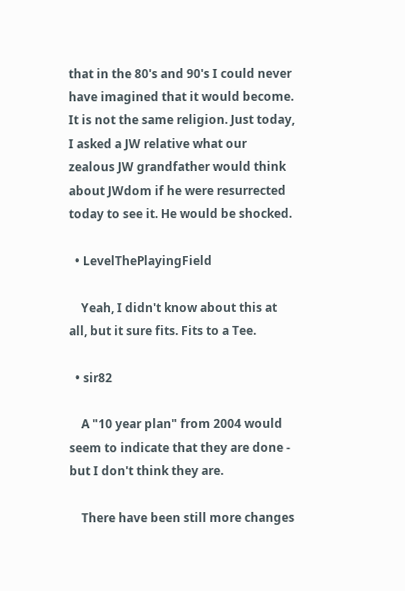that in the 80's and 90's I could never have imagined that it would become. It is not the same religion. Just today, I asked a JW relative what our zealous JW grandfather would think about JWdom if he were resurrected today to see it. He would be shocked.

  • LevelThePlayingField

    Yeah, I didn't know about this at all, but it sure fits. Fits to a Tee.

  • sir82

    A "10 year plan" from 2004 would seem to indicate that they are done - but I don't think they are.

    There have been still more changes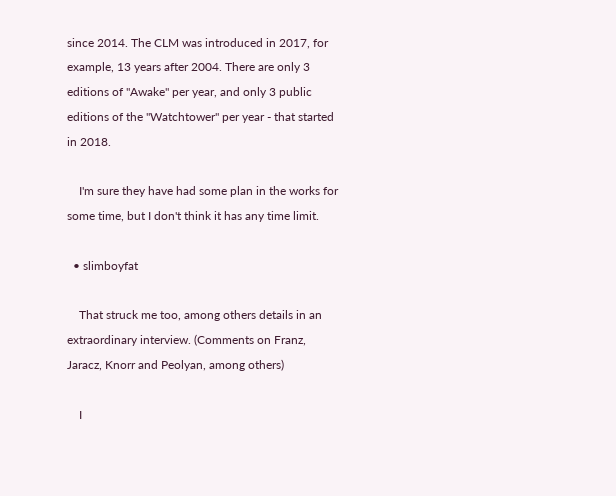since 2014. The CLM was introduced in 2017, for example, 13 years after 2004. There are only 3 editions of "Awake" per year, and only 3 public editions of the "Watchtower" per year - that started in 2018.

    I'm sure they have had some plan in the works for some time, but I don't think it has any time limit.

  • slimboyfat

    That struck me too, among others details in an extraordinary interview. (Comments on Franz, Jaracz, Knorr and Peolyan, among others)

    I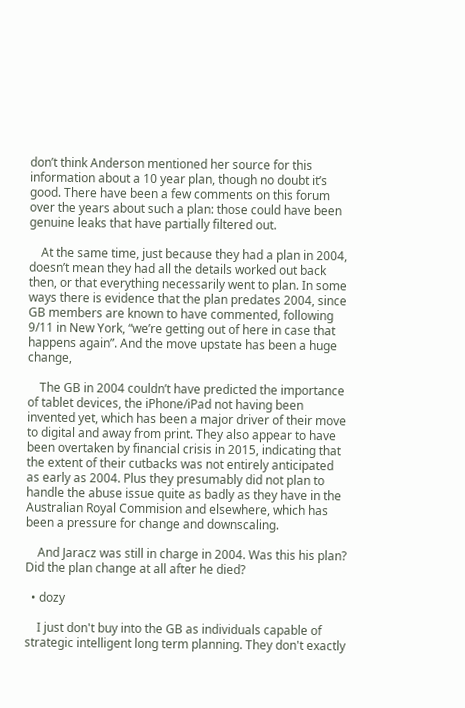don’t think Anderson mentioned her source for this information about a 10 year plan, though no doubt it’s good. There have been a few comments on this forum over the years about such a plan: those could have been genuine leaks that have partially filtered out.

    At the same time, just because they had a plan in 2004, doesn’t mean they had all the details worked out back then, or that everything necessarily went to plan. In some ways there is evidence that the plan predates 2004, since GB members are known to have commented, following 9/11 in New York, “we’re getting out of here in case that happens again”. And the move upstate has been a huge change,

    The GB in 2004 couldn’t have predicted the importance of tablet devices, the iPhone/iPad not having been invented yet, which has been a major driver of their move to digital and away from print. They also appear to have been overtaken by financial crisis in 2015, indicating that the extent of their cutbacks was not entirely anticipated as early as 2004. Plus they presumably did not plan to handle the abuse issue quite as badly as they have in the Australian Royal Commision and elsewhere, which has been a pressure for change and downscaling.

    And Jaracz was still in charge in 2004. Was this his plan? Did the plan change at all after he died?

  • dozy

    I just don't buy into the GB as individuals capable of strategic intelligent long term planning. They don't exactly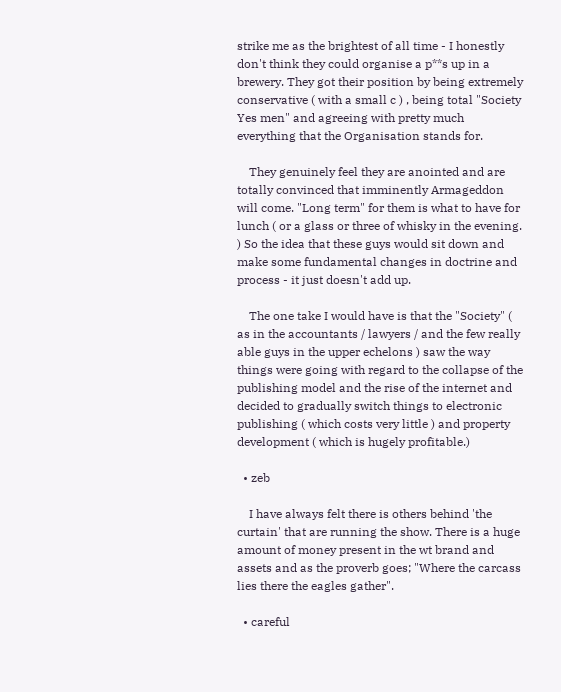strike me as the brightest of all time - I honestly don't think they could organise a p**s up in a brewery. They got their position by being extremely conservative ( with a small c ) , being total "Society Yes men" and agreeing with pretty much everything that the Organisation stands for.

    They genuinely feel they are anointed and are totally convinced that imminently Armageddon will come. "Long term" for them is what to have for lunch ( or a glass or three of whisky in the evening. ) So the idea that these guys would sit down and make some fundamental changes in doctrine and process - it just doesn't add up.

    The one take I would have is that the "Society" ( as in the accountants / lawyers / and the few really able guys in the upper echelons ) saw the way things were going with regard to the collapse of the publishing model and the rise of the internet and decided to gradually switch things to electronic publishing ( which costs very little ) and property development ( which is hugely profitable.)

  • zeb

    I have always felt there is others behind 'the curtain' that are running the show. There is a huge amount of money present in the wt brand and assets and as the proverb goes; "Where the carcass lies there the eagles gather".

  • careful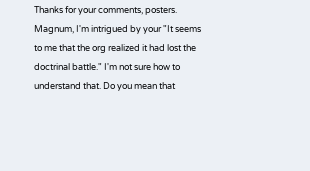Thanks for your comments, posters. Magnum, I'm intrigued by your "It seems to me that the org realized it had lost the doctrinal battle." I'm not sure how to understand that. Do you mean that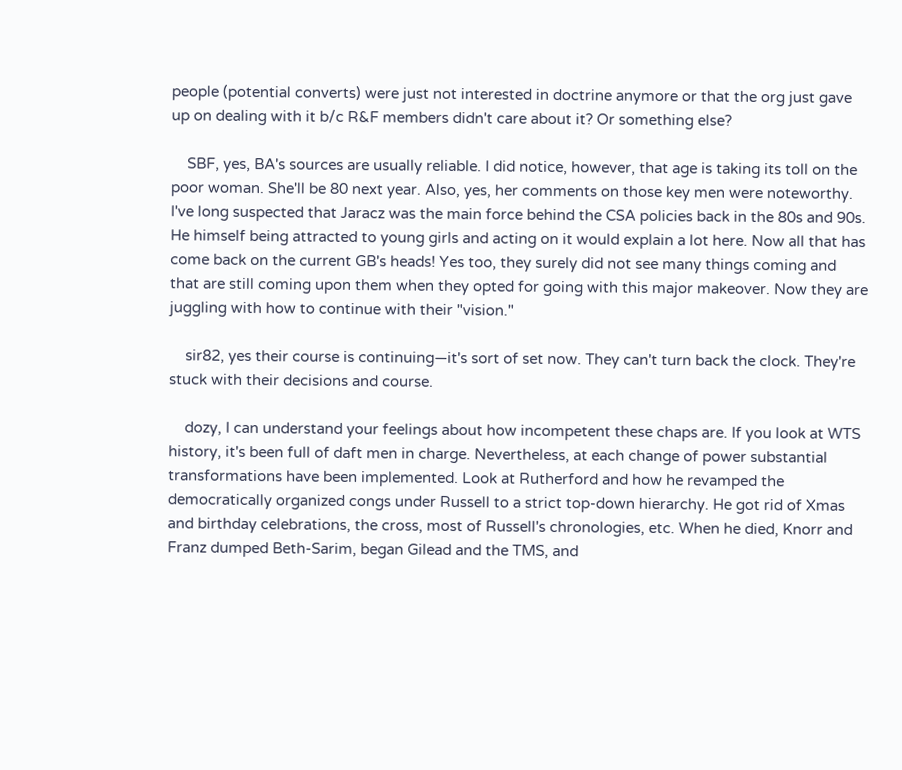people (potential converts) were just not interested in doctrine anymore or that the org just gave up on dealing with it b/c R&F members didn't care about it? Or something else?

    SBF, yes, BA's sources are usually reliable. I did notice, however, that age is taking its toll on the poor woman. She'll be 80 next year. Also, yes, her comments on those key men were noteworthy. I've long suspected that Jaracz was the main force behind the CSA policies back in the 80s and 90s. He himself being attracted to young girls and acting on it would explain a lot here. Now all that has come back on the current GB's heads! Yes too, they surely did not see many things coming and that are still coming upon them when they opted for going with this major makeover. Now they are juggling with how to continue with their "vision."

    sir82, yes their course is continuing—it's sort of set now. They can't turn back the clock. They're stuck with their decisions and course.

    dozy, I can understand your feelings about how incompetent these chaps are. If you look at WTS history, it's been full of daft men in charge. Nevertheless, at each change of power substantial transformations have been implemented. Look at Rutherford and how he revamped the democratically organized congs under Russell to a strict top-down hierarchy. He got rid of Xmas and birthday celebrations, the cross, most of Russell's chronologies, etc. When he died, Knorr and Franz dumped Beth-Sarim, began Gilead and the TMS, and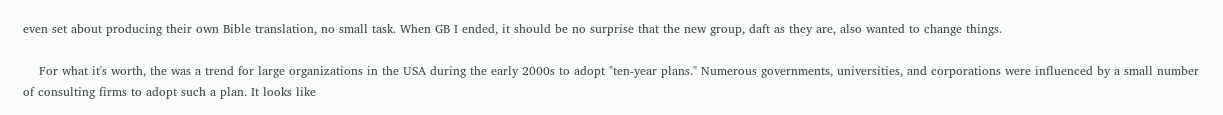even set about producing their own Bible translation, no small task. When GB I ended, it should be no surprise that the new group, daft as they are, also wanted to change things.

    For what it's worth, the was a trend for large organizations in the USA during the early 2000s to adopt "ten-year plans." Numerous governments, universities, and corporations were influenced by a small number of consulting firms to adopt such a plan. It looks like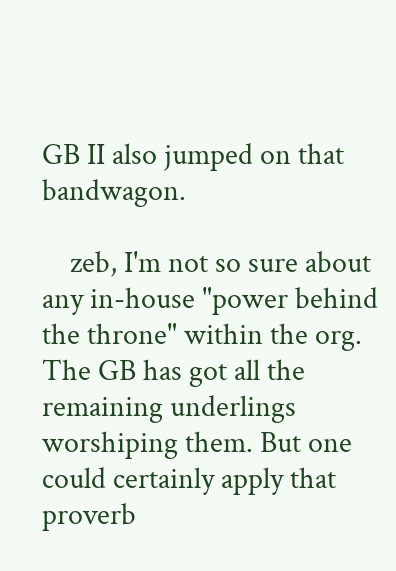GB II also jumped on that bandwagon.

    zeb, I'm not so sure about any in-house "power behind the throne" within the org. The GB has got all the remaining underlings worshiping them. But one could certainly apply that proverb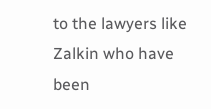to the lawyers like Zalkin who have been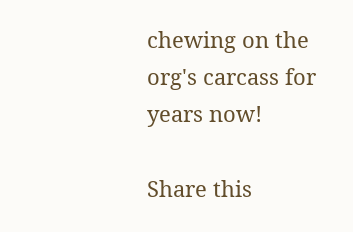chewing on the org's carcass for years now!

Share this